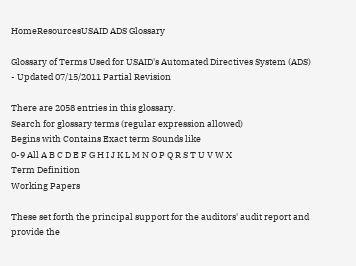HomeResourcesUSAID ADS Glossary

Glossary of Terms Used for USAID's Automated Directives System (ADS) - Updated 07/15/2011 Partial Revision

There are 2058 entries in this glossary.
Search for glossary terms (regular expression allowed)
Begins with Contains Exact term Sounds like
0-9 All A B C D E F G H I J K L M N O P Q R S T U V W X
Term Definition
Working Papers

These set forth the principal support for the auditors' audit report and provide the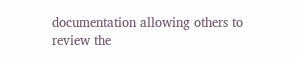documentation allowing others to review the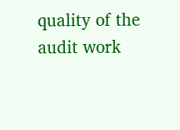quality of the audit work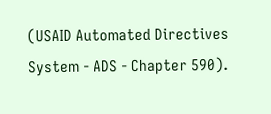(USAID Automated Directives System - ADS - Chapter 590).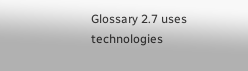Glossary 2.7 uses technologies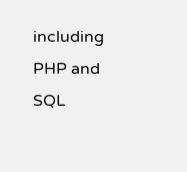including PHP and SQL